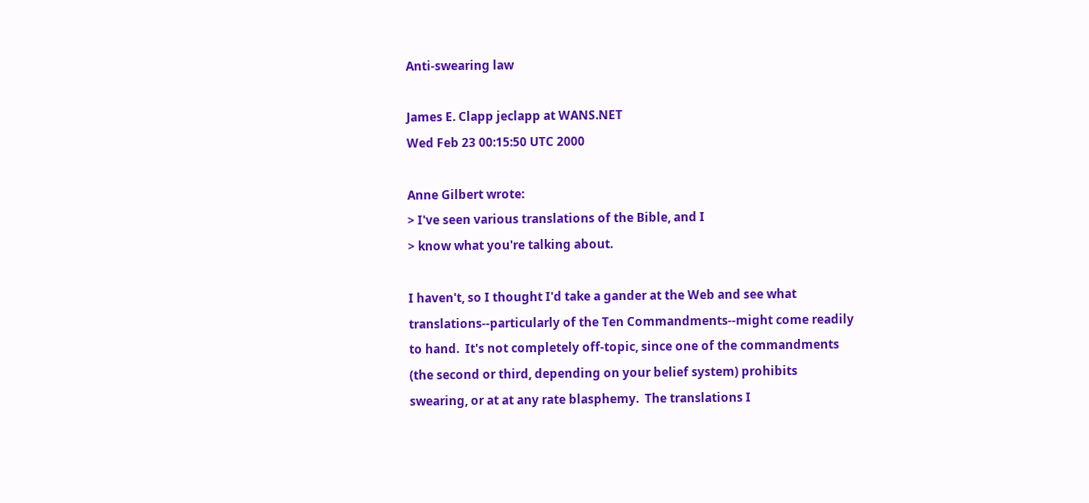Anti-swearing law

James E. Clapp jeclapp at WANS.NET
Wed Feb 23 00:15:50 UTC 2000

Anne Gilbert wrote:
> I've seen various translations of the Bible, and I
> know what you're talking about.

I haven't, so I thought I'd take a gander at the Web and see what
translations--particularly of the Ten Commandments--might come readily
to hand.  It's not completely off-topic, since one of the commandments
(the second or third, depending on your belief system) prohibits
swearing, or at at any rate blasphemy.  The translations I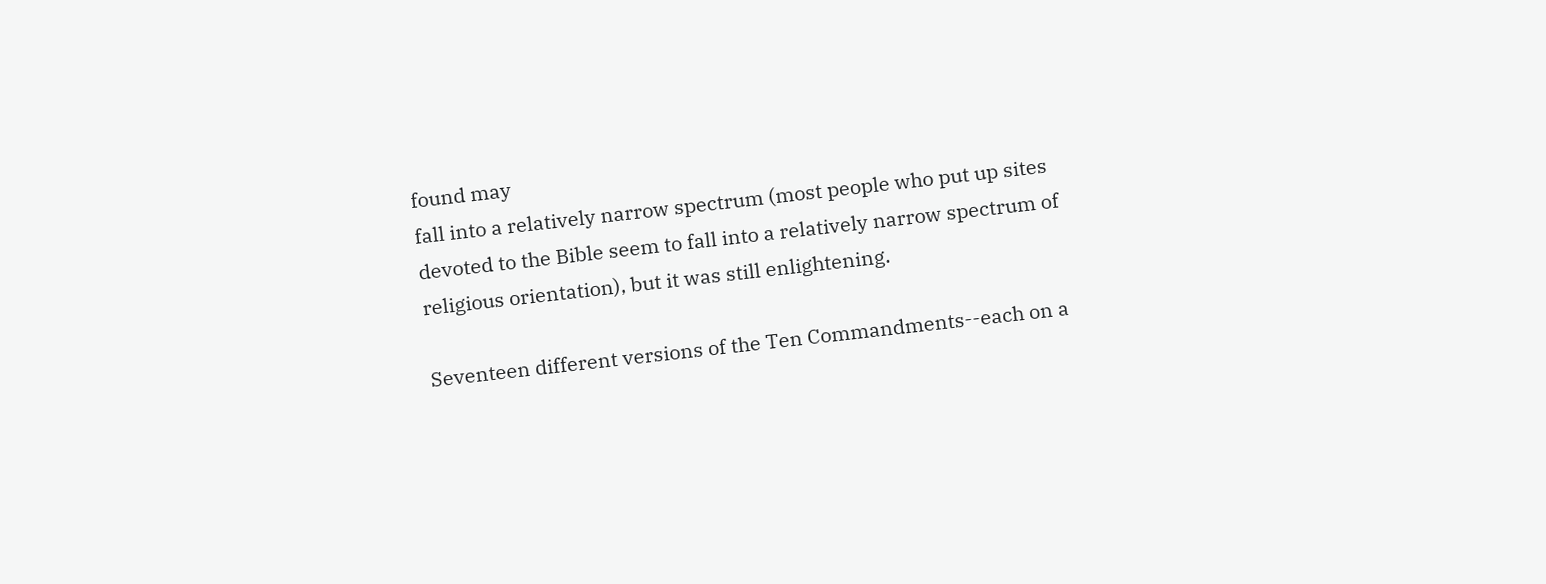found may
fall into a relatively narrow spectrum (most people who put up sites
devoted to the Bible seem to fall into a relatively narrow spectrum of
religious orientation), but it was still enlightening.

Seventeen different versions of the Ten Commandments--each on a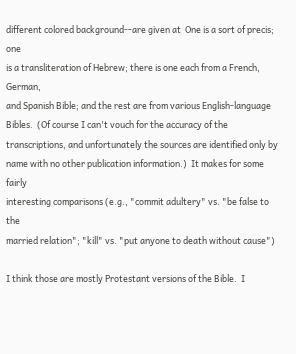different colored background--are given at  One is a sort of precis; one
is a transliteration of Hebrew; there is one each from a French, German,
and Spanish Bible; and the rest are from various English-language
Bibles.  (Of course I can't vouch for the accuracy of the
transcriptions, and unfortunately the sources are identified only by
name with no other publication information.)  It makes for some fairly
interesting comparisons (e.g., "commit adultery" vs. "be false to the
married relation"; "kill" vs. "put anyone to death without cause")

I think those are mostly Protestant versions of the Bible.  I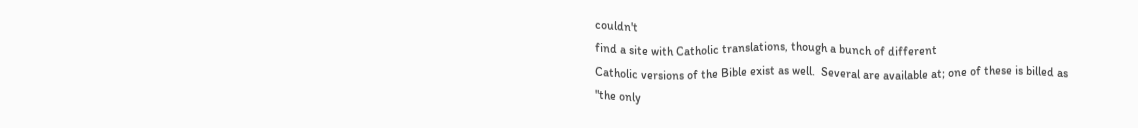couldn't
find a site with Catholic translations, though a bunch of different
Catholic versions of the Bible exist as well.  Several are available at; one of these is billed as "the only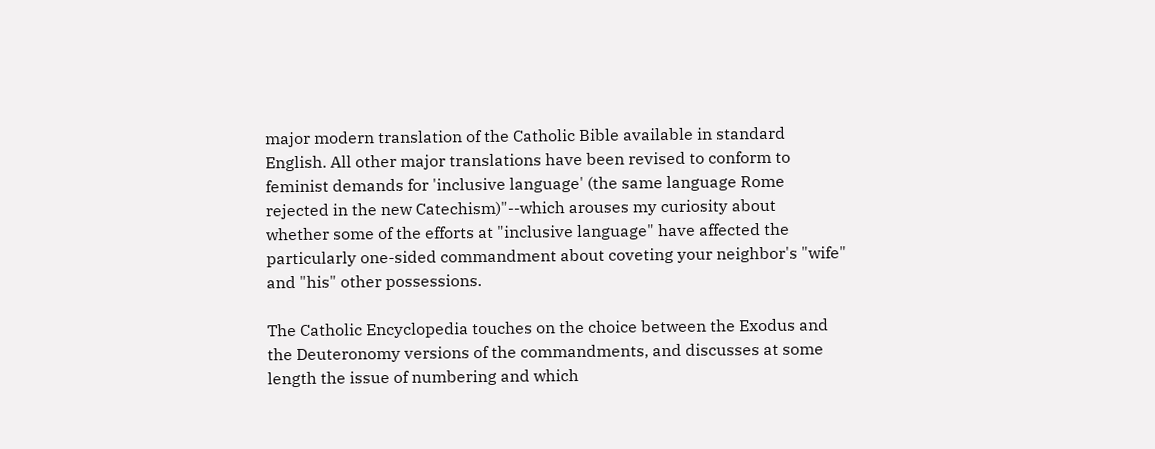major modern translation of the Catholic Bible available in standard
English. All other major translations have been revised to conform to
feminist demands for 'inclusive language' (the same language Rome
rejected in the new Catechism)"--which arouses my curiosity about
whether some of the efforts at "inclusive language" have affected the
particularly one-sided commandment about coveting your neighbor's "wife"
and "his" other possessions.

The Catholic Encyclopedia touches on the choice between the Exodus and
the Deuteronomy versions of the commandments, and discusses at some
length the issue of numbering and which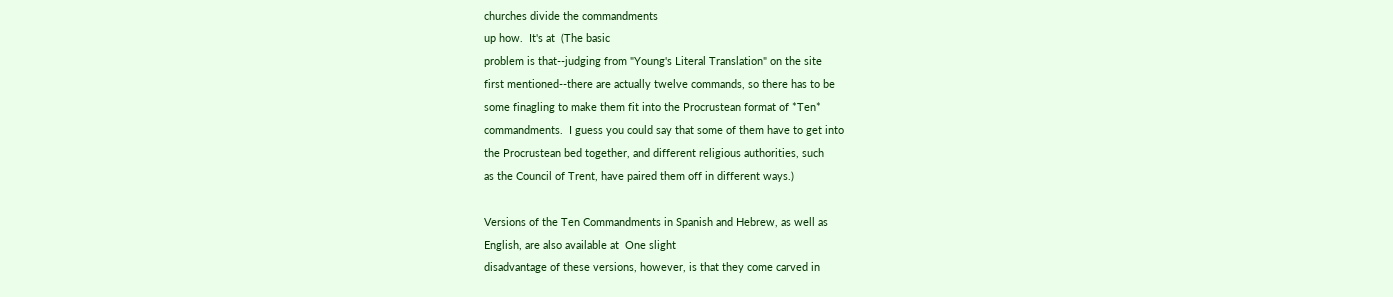churches divide the commandments
up how.  It's at  (The basic
problem is that--judging from "Young's Literal Translation" on the site
first mentioned--there are actually twelve commands, so there has to be
some finagling to make them fit into the Procrustean format of *Ten*
commandments.  I guess you could say that some of them have to get into
the Procrustean bed together, and different religious authorities, such
as the Council of Trent, have paired them off in different ways.)

Versions of the Ten Commandments in Spanish and Hebrew, as well as
English, are also available at  One slight
disadvantage of these versions, however, is that they come carved in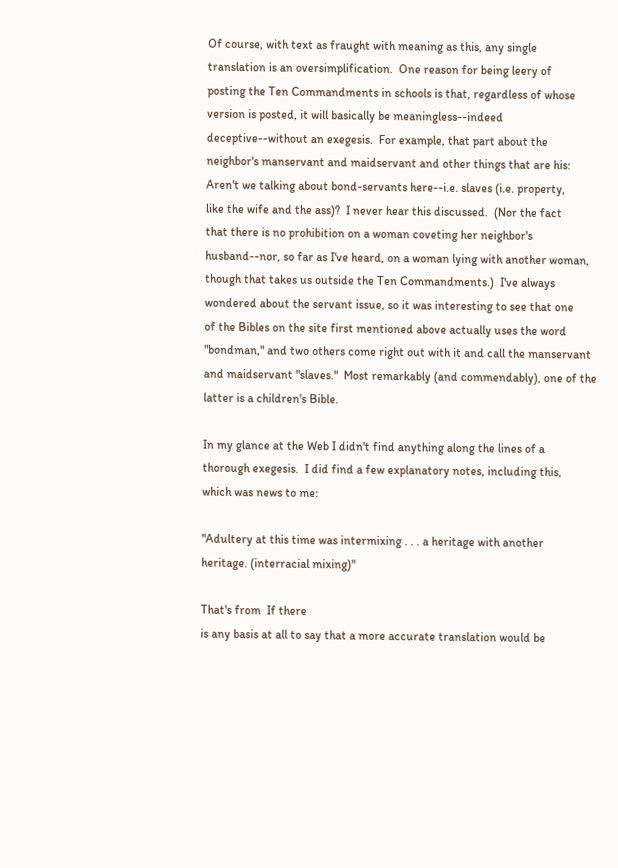Of course, with text as fraught with meaning as this, any single
translation is an oversimplification.  One reason for being leery of
posting the Ten Commandments in schools is that, regardless of whose
version is posted, it will basically be meaningless--indeed
deceptive--without an exegesis.  For example, that part about the
neighbor's manservant and maidservant and other things that are his:
Aren't we talking about bond-servants here--i.e. slaves (i.e. property,
like the wife and the ass)?  I never hear this discussed.  (Nor the fact
that there is no prohibition on a woman coveting her neighbor's
husband--nor, so far as I've heard, on a woman lying with another woman,
though that takes us outside the Ten Commandments.)  I've always
wondered about the servant issue, so it was interesting to see that one
of the Bibles on the site first mentioned above actually uses the word
"bondman," and two others come right out with it and call the manservant
and maidservant "slaves."  Most remarkably (and commendably), one of the
latter is a children's Bible.

In my glance at the Web I didn't find anything along the lines of a
thorough exegesis.  I did find a few explanatory notes, including this,
which was news to me:

"Adultery at this time was intermixing . . . a heritage with another
heritage. (interracial mixing)"

That's from  If there
is any basis at all to say that a more accurate translation would be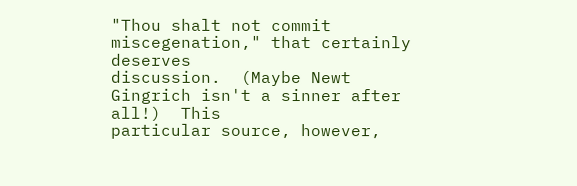"Thou shalt not commit miscegenation," that certainly deserves
discussion.  (Maybe Newt Gingrich isn't a sinner after all!)  This
particular source, however,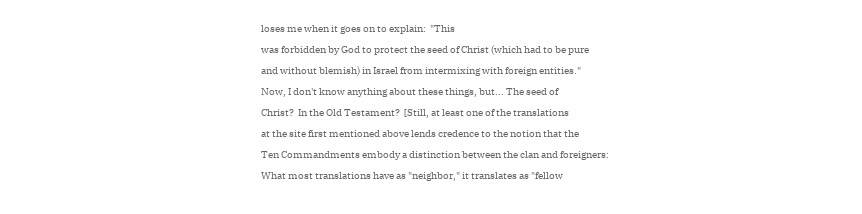loses me when it goes on to explain:  "This
was forbidden by God to protect the seed of Christ (which had to be pure
and without blemish) in Israel from intermixing with foreign entities."
Now, I don't know anything about these things, but... The seed of
Christ?  In the Old Testament?  [Still, at least one of the translations
at the site first mentioned above lends credence to the notion that the
Ten Commandments embody a distinction between the clan and foreigners:
What most translations have as "neighbor," it translates as "fellow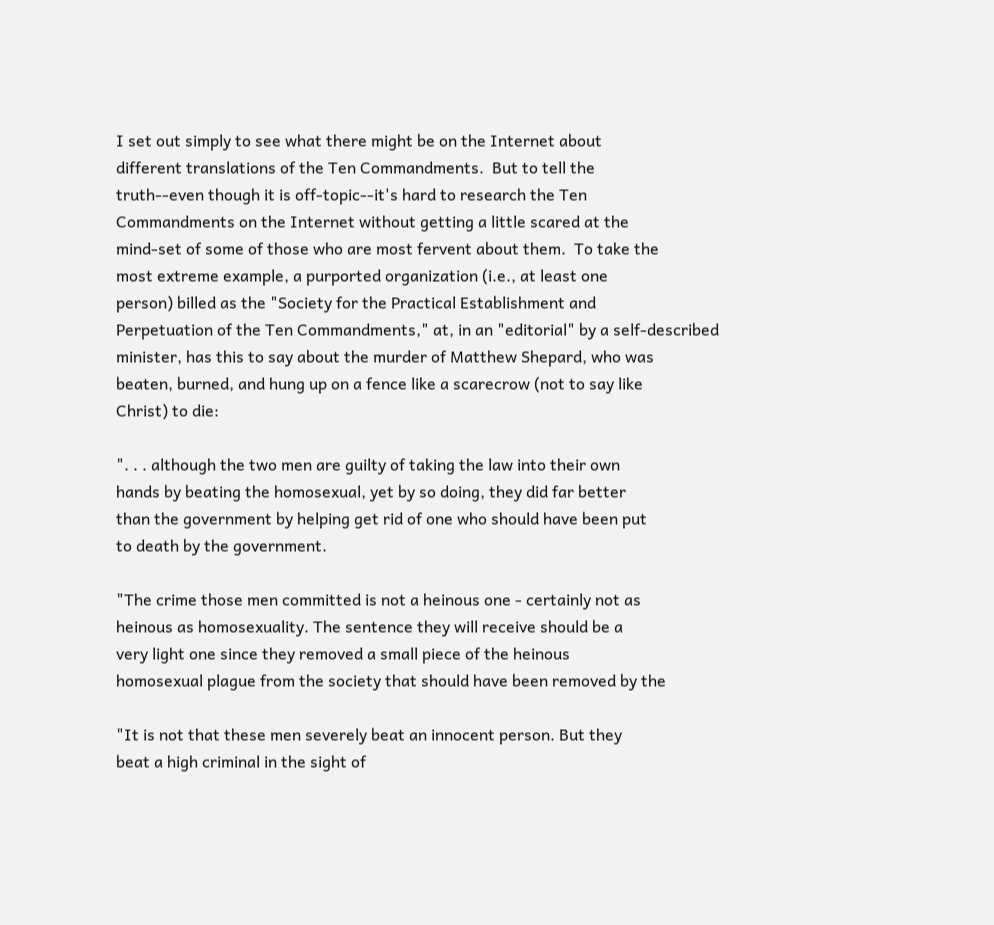I set out simply to see what there might be on the Internet about
different translations of the Ten Commandments.  But to tell the
truth--even though it is off-topic--it's hard to research the Ten
Commandments on the Internet without getting a little scared at the
mind-set of some of those who are most fervent about them.  To take the
most extreme example, a purported organization (i.e., at least one
person) billed as the "Society for the Practical Establishment and
Perpetuation of the Ten Commandments," at, in an "editorial" by a self-described
minister, has this to say about the murder of Matthew Shepard, who was
beaten, burned, and hung up on a fence like a scarecrow (not to say like
Christ) to die:

". . . although the two men are guilty of taking the law into their own
hands by beating the homosexual, yet by so doing, they did far better
than the government by helping get rid of one who should have been put
to death by the government.

"The crime those men committed is not a heinous one - certainly not as
heinous as homosexuality. The sentence they will receive should be a
very light one since they removed a small piece of the heinous
homosexual plague from the society that should have been removed by the

"It is not that these men severely beat an innocent person. But they
beat a high criminal in the sight of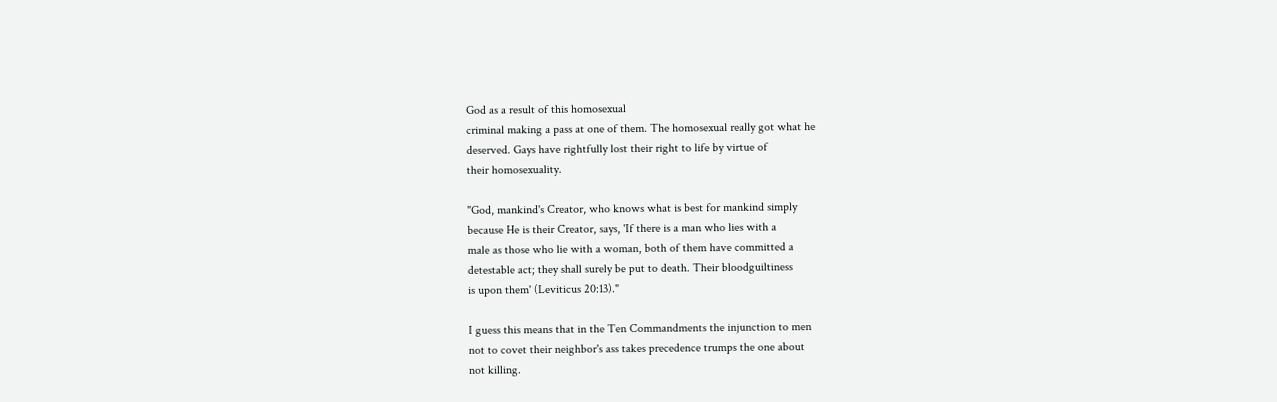God as a result of this homosexual
criminal making a pass at one of them. The homosexual really got what he
deserved. Gays have rightfully lost their right to life by virtue of
their homosexuality.

"God, mankind's Creator, who knows what is best for mankind simply
because He is their Creator, says, 'If there is a man who lies with a
male as those who lie with a woman, both of them have committed a
detestable act; they shall surely be put to death. Their bloodguiltiness
is upon them' (Leviticus 20:13)."

I guess this means that in the Ten Commandments the injunction to men
not to covet their neighbor's ass takes precedence trumps the one about
not killing.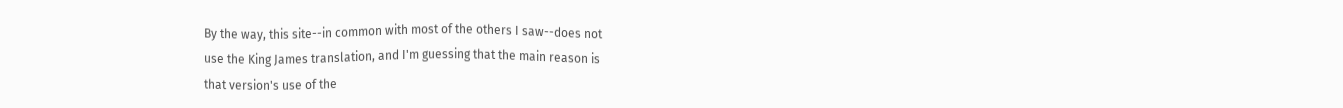By the way, this site--in common with most of the others I saw--does not
use the King James translation, and I'm guessing that the main reason is
that version's use of the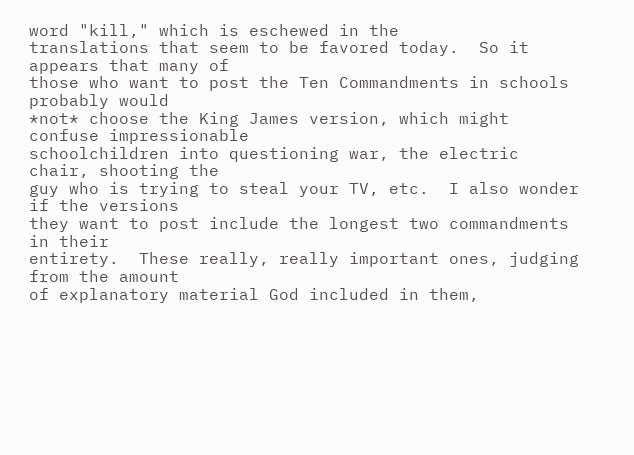word "kill," which is eschewed in the
translations that seem to be favored today.  So it appears that many of
those who want to post the Ten Commandments in schools probably would
*not* choose the King James version, which might confuse impressionable
schoolchildren into questioning war, the electric chair, shooting the
guy who is trying to steal your TV, etc.  I also wonder if the versions
they want to post include the longest two commandments in their
entirety.  These really, really important ones, judging from the amount
of explanatory material God included in them,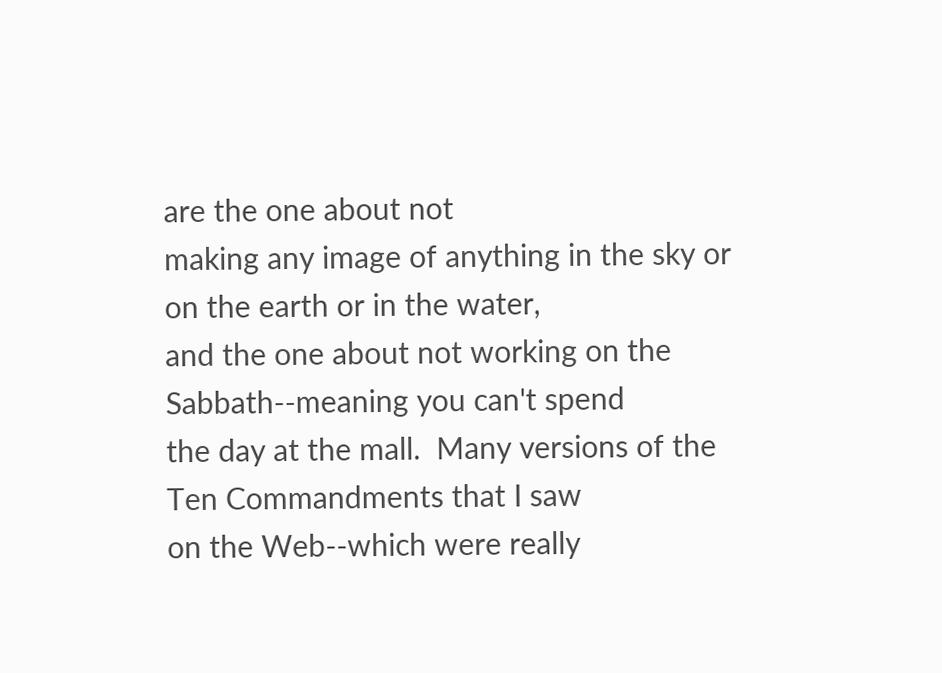are the one about not
making any image of anything in the sky or on the earth or in the water,
and the one about not working on the Sabbath--meaning you can't spend
the day at the mall.  Many versions of the Ten Commandments that I saw
on the Web--which were really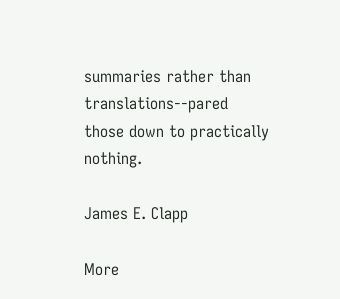summaries rather than translations--pared
those down to practically nothing.

James E. Clapp

More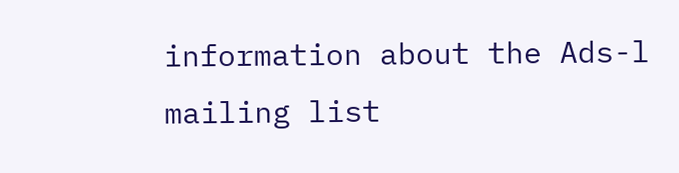information about the Ads-l mailing list